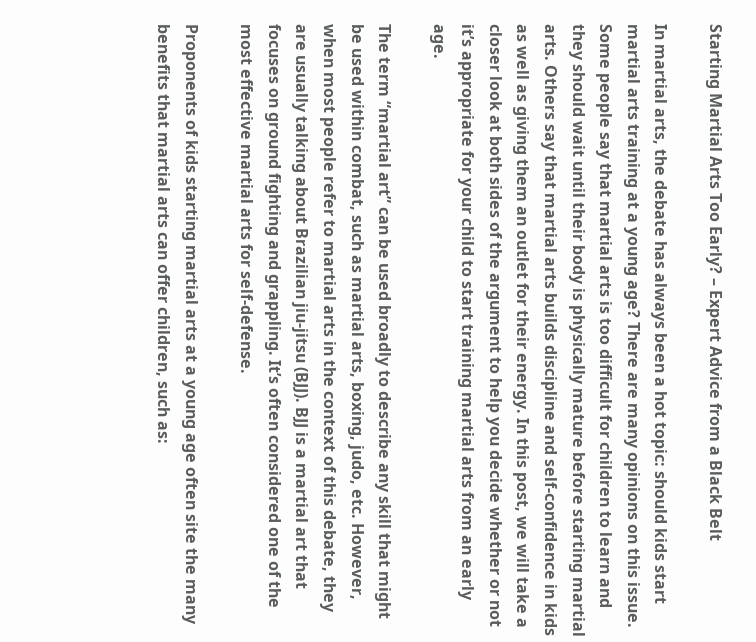Starting Martial Arts Too Early? – Expert Advice from a Black Belt

In martial arts, the debate has always been a hot topic: should kids start martial arts training at a young age? There are many opinions on this issue. Some people say that martial arts is too difficult for children to learn and they should wait until their body is physically mature before starting martial arts. Others say that martial arts builds discipline and self-confidence in kids as well as giving them an outlet for their energy. In this post, we will take a closer look at both sides of the argument to help you decide whether or not it’s appropriate for your child to start training martial arts from an early age.

The term “martial art” can be used broadly to describe any skill that might be used within combat, such as martial arts, boxing, judo, etc. However, when most people refer to martial arts in the context of this debate, they are usually talking about Brazilian jiu-jitsu (BJJ). BJJ is a martial art that focuses on ground fighting and grappling. It’s often considered one of the most effective martial arts for self-defense.

Proponents of kids starting martial arts at a young age often site the many benefits that martial arts can offer children, such as: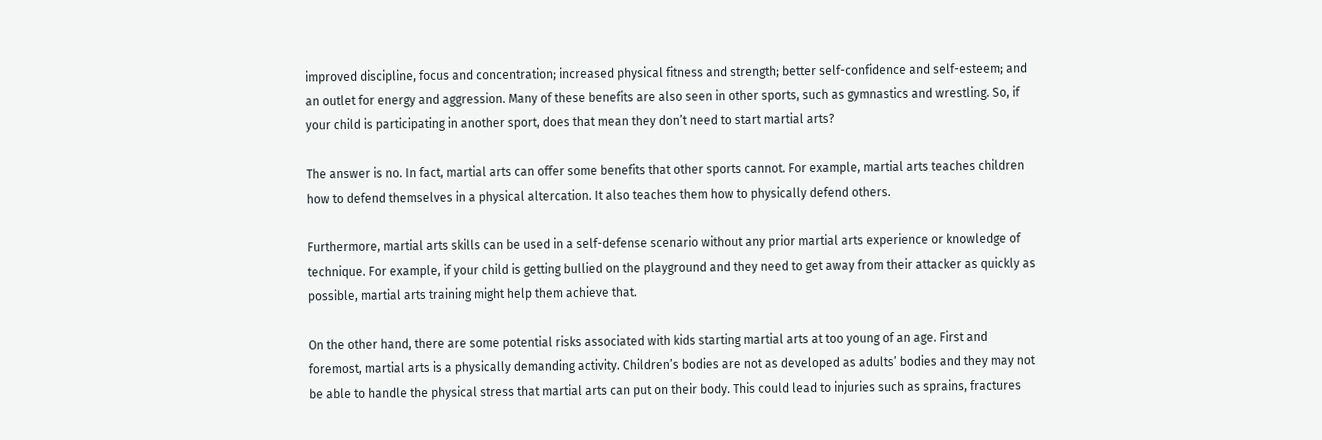improved discipline, focus and concentration; increased physical fitness and strength; better self-confidence and self-esteem; and an outlet for energy and aggression. Many of these benefits are also seen in other sports, such as gymnastics and wrestling. So, if your child is participating in another sport, does that mean they don’t need to start martial arts?

The answer is no. In fact, martial arts can offer some benefits that other sports cannot. For example, martial arts teaches children how to defend themselves in a physical altercation. It also teaches them how to physically defend others.

Furthermore, martial arts skills can be used in a self-defense scenario without any prior martial arts experience or knowledge of technique. For example, if your child is getting bullied on the playground and they need to get away from their attacker as quickly as possible, martial arts training might help them achieve that.

On the other hand, there are some potential risks associated with kids starting martial arts at too young of an age. First and foremost, martial arts is a physically demanding activity. Children’s bodies are not as developed as adults’ bodies and they may not be able to handle the physical stress that martial arts can put on their body. This could lead to injuries such as sprains, fractures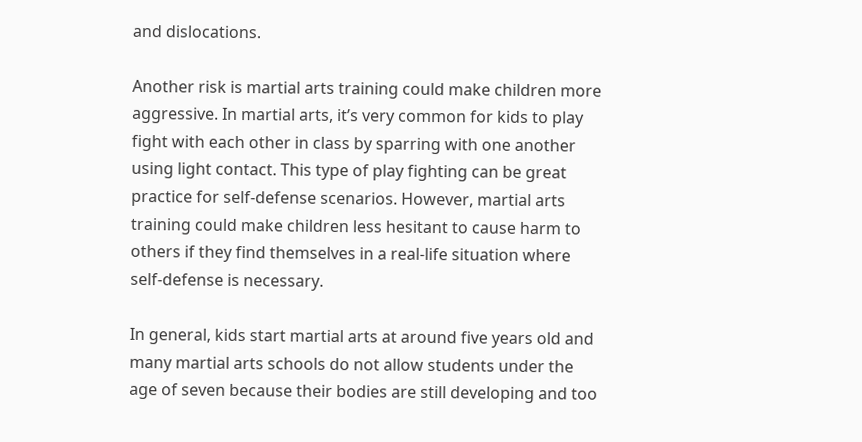and dislocations.

Another risk is martial arts training could make children more aggressive. In martial arts, it’s very common for kids to play fight with each other in class by sparring with one another using light contact. This type of play fighting can be great practice for self-defense scenarios. However, martial arts training could make children less hesitant to cause harm to others if they find themselves in a real-life situation where self-defense is necessary.

In general, kids start martial arts at around five years old and many martial arts schools do not allow students under the age of seven because their bodies are still developing and too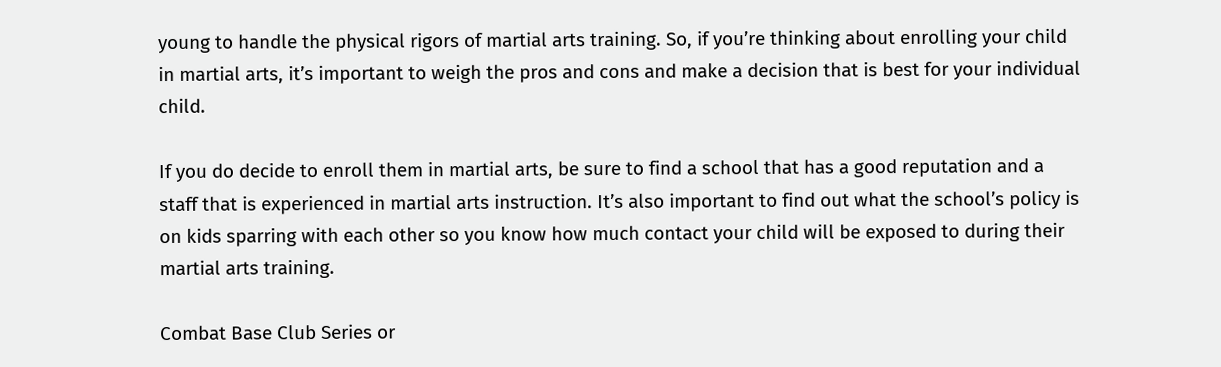young to handle the physical rigors of martial arts training. So, if you’re thinking about enrolling your child in martial arts, it’s important to weigh the pros and cons and make a decision that is best for your individual child.

If you do decide to enroll them in martial arts, be sure to find a school that has a good reputation and a staff that is experienced in martial arts instruction. It’s also important to find out what the school’s policy is on kids sparring with each other so you know how much contact your child will be exposed to during their martial arts training.

Combat Base Club Series or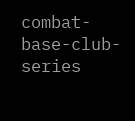combat-base-club-series